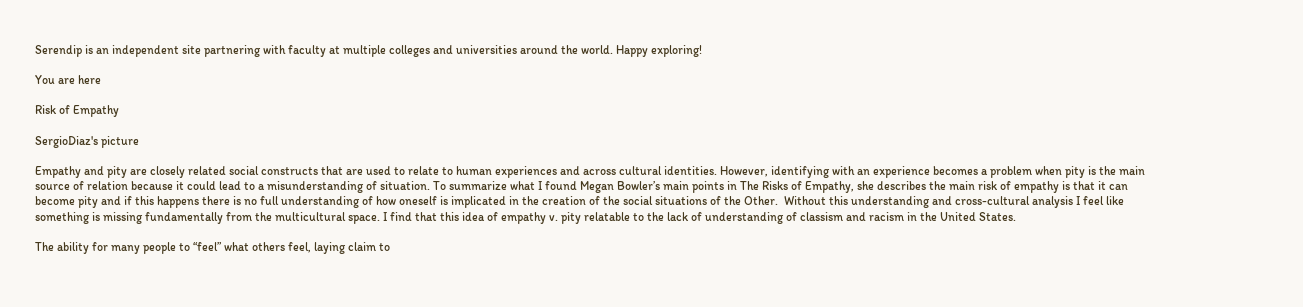Serendip is an independent site partnering with faculty at multiple colleges and universities around the world. Happy exploring!

You are here

Risk of Empathy

SergioDiaz's picture

Empathy and pity are closely related social constructs that are used to relate to human experiences and across cultural identities. However, identifying with an experience becomes a problem when pity is the main source of relation because it could lead to a misunderstanding of situation. To summarize what I found Megan Bowler’s main points in The Risks of Empathy, she describes the main risk of empathy is that it can become pity and if this happens there is no full understanding of how oneself is implicated in the creation of the social situations of the Other.  Without this understanding and cross-cultural analysis I feel like something is missing fundamentally from the multicultural space. I find that this idea of empathy v. pity relatable to the lack of understanding of classism and racism in the United States.

The ability for many people to “feel” what others feel, laying claim to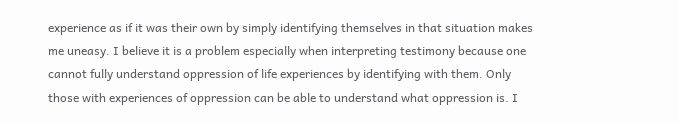experience as if it was their own by simply identifying themselves in that situation makes me uneasy. I believe it is a problem especially when interpreting testimony because one cannot fully understand oppression of life experiences by identifying with them. Only those with experiences of oppression can be able to understand what oppression is. I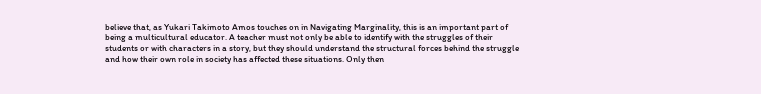believe that, as Yukari Takimoto Amos touches on in Navigating Marginality, this is an important part of being a multicultural educator. A teacher must not only be able to identify with the struggles of their students or with characters in a story, but they should understand the structural forces behind the struggle and how their own role in society has affected these situations. Only then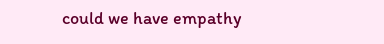could we have empathy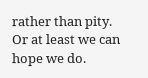rather than pity. Or at least we can hope we do.